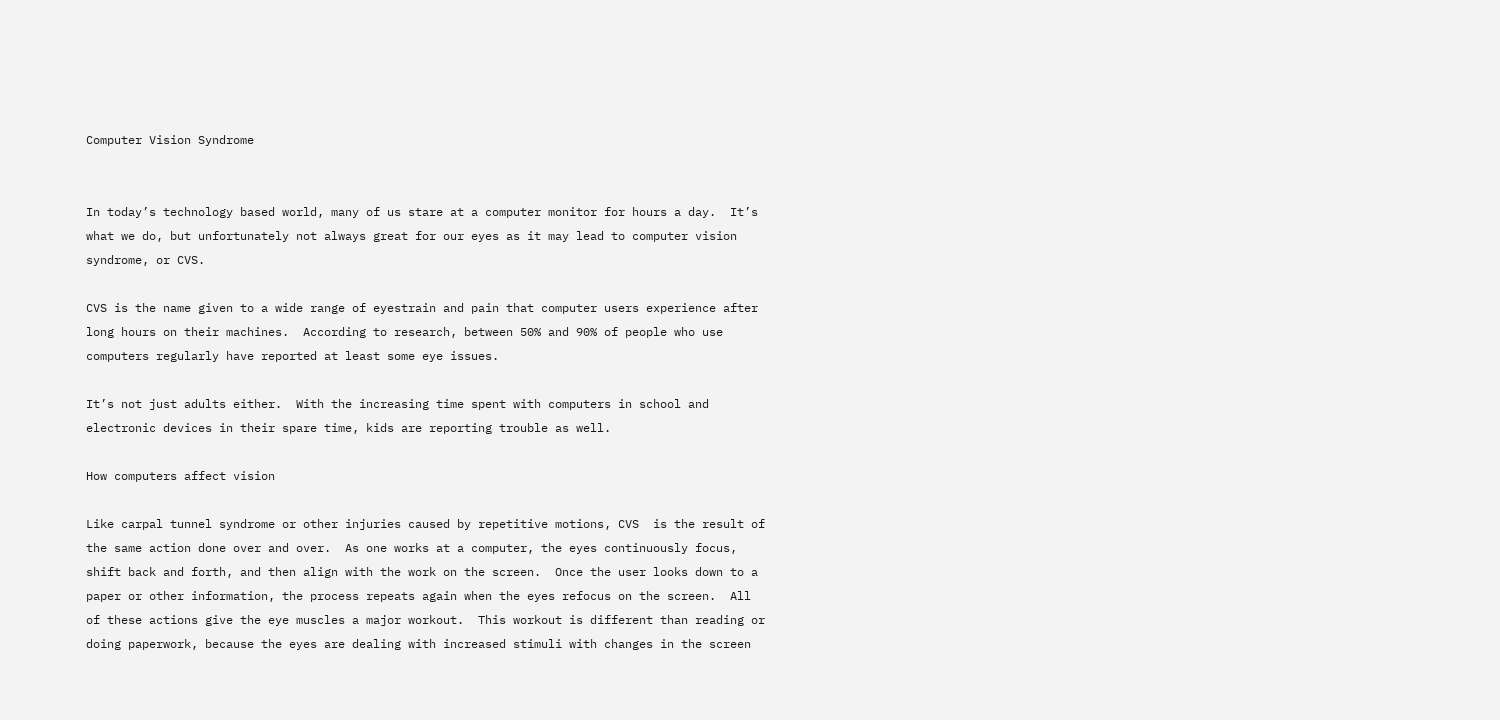Computer Vision Syndrome


In today’s technology based world, many of us stare at a computer monitor for hours a day.  It’s what we do, but unfortunately not always great for our eyes as it may lead to computer vision syndrome, or CVS.

CVS is the name given to a wide range of eyestrain and pain that computer users experience after long hours on their machines.  According to research, between 50% and 90% of people who use computers regularly have reported at least some eye issues.

It’s not just adults either.  With the increasing time spent with computers in school and electronic devices in their spare time, kids are reporting trouble as well.

How computers affect vision

Like carpal tunnel syndrome or other injuries caused by repetitive motions, CVS  is the result of the same action done over and over.  As one works at a computer, the eyes continuously focus, shift back and forth, and then align with the work on the screen.  Once the user looks down to a paper or other information, the process repeats again when the eyes refocus on the screen.  All of these actions give the eye muscles a major workout.  This workout is different than reading or doing paperwork, because the eyes are dealing with increased stimuli with changes in the screen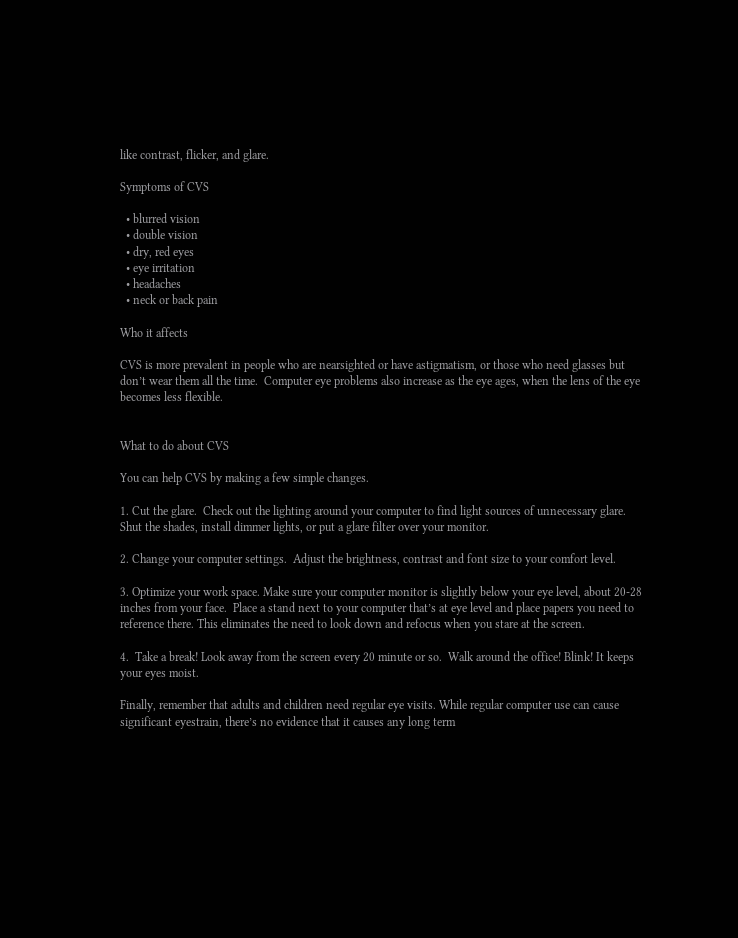like contrast, flicker, and glare.

Symptoms of CVS

  • blurred vision
  • double vision
  • dry, red eyes
  • eye irritation
  • headaches
  • neck or back pain

Who it affects

CVS is more prevalent in people who are nearsighted or have astigmatism, or those who need glasses but don’t wear them all the time.  Computer eye problems also increase as the eye ages, when the lens of the eye becomes less flexible.


What to do about CVS

You can help CVS by making a few simple changes.

1. Cut the glare.  Check out the lighting around your computer to find light sources of unnecessary glare. Shut the shades, install dimmer lights, or put a glare filter over your monitor.

2. Change your computer settings.  Adjust the brightness, contrast and font size to your comfort level.

3. Optimize your work space. Make sure your computer monitor is slightly below your eye level, about 20-28 inches from your face.  Place a stand next to your computer that’s at eye level and place papers you need to reference there. This eliminates the need to look down and refocus when you stare at the screen.

4.  Take a break! Look away from the screen every 20 minute or so.  Walk around the office! Blink! It keeps your eyes moist.

Finally, remember that adults and children need regular eye visits. While regular computer use can cause significant eyestrain, there’s no evidence that it causes any long term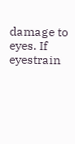damage to eyes. If eyestrain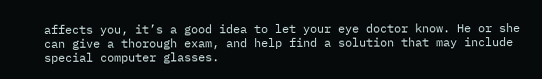affects you, it’s a good idea to let your eye doctor know. He or she can give a thorough exam, and help find a solution that may include special computer glasses.